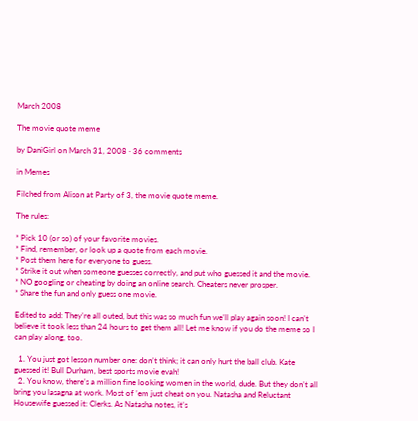March 2008

The movie quote meme

by DaniGirl on March 31, 2008 · 36 comments

in Memes

Filched from Alison at Party of 3, the movie quote meme.

The rules:

* Pick 10 (or so) of your favorite movies.
* Find, remember, or look up a quote from each movie.
* Post them here for everyone to guess.
* Strike it out when someone guesses correctly, and put who guessed it and the movie.
* NO googling or cheating by doing an online search. Cheaters never prosper.
* Share the fun and only guess one movie.

Edited to add: They’re all outed, but this was so much fun we’ll play again soon! I can’t believe it took less than 24 hours to get them all! Let me know if you do the meme so I can play along, too.

  1. You just got lesson number one: don’t think; it can only hurt the ball club. Kate guessed it! Bull Durham, best sports movie evah!
  2. You know, there’s a million fine looking women in the world, dude. But they don’t all bring you lasagna at work. Most of ’em just cheat on you. Natasha and Reluctant Housewife guessed it: Clerks. As Natasha notes, it’s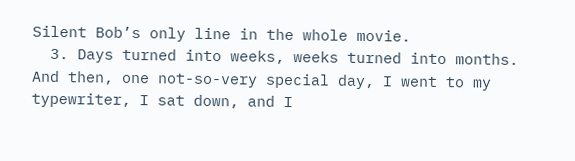Silent Bob’s only line in the whole movie.
  3. Days turned into weeks, weeks turned into months. And then, one not-so-very special day, I went to my typewriter, I sat down, and I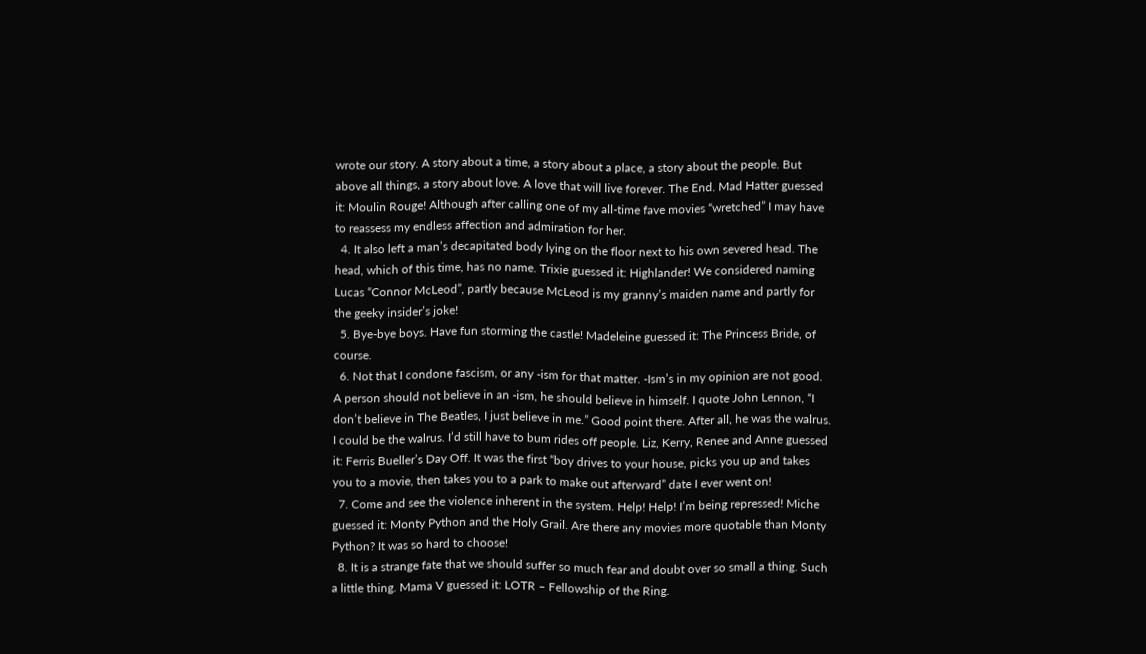wrote our story. A story about a time, a story about a place, a story about the people. But above all things, a story about love. A love that will live forever. The End. Mad Hatter guessed it: Moulin Rouge! Although after calling one of my all-time fave movies “wretched” I may have to reassess my endless affection and admiration for her.
  4. It also left a man’s decapitated body lying on the floor next to his own severed head. The head, which of this time, has no name. Trixie guessed it: Highlander! We considered naming Lucas “Connor McLeod”, partly because McLeod is my granny’s maiden name and partly for the geeky insider’s joke!
  5. Bye-bye boys. Have fun storming the castle! Madeleine guessed it: The Princess Bride, of course.
  6. Not that I condone fascism, or any -ism for that matter. -Ism’s in my opinion are not good. A person should not believe in an -ism, he should believe in himself. I quote John Lennon, “I don’t believe in The Beatles, I just believe in me.” Good point there. After all, he was the walrus. I could be the walrus. I’d still have to bum rides off people. Liz, Kerry, Renee and Anne guessed it: Ferris Bueller’s Day Off. It was the first “boy drives to your house, picks you up and takes you to a movie, then takes you to a park to make out afterward” date I ever went on!
  7. Come and see the violence inherent in the system. Help! Help! I’m being repressed! Miche guessed it: Monty Python and the Holy Grail. Are there any movies more quotable than Monty Python? It was so hard to choose!
  8. It is a strange fate that we should suffer so much fear and doubt over so small a thing. Such a little thing. Mama V guessed it: LOTR – Fellowship of the Ring.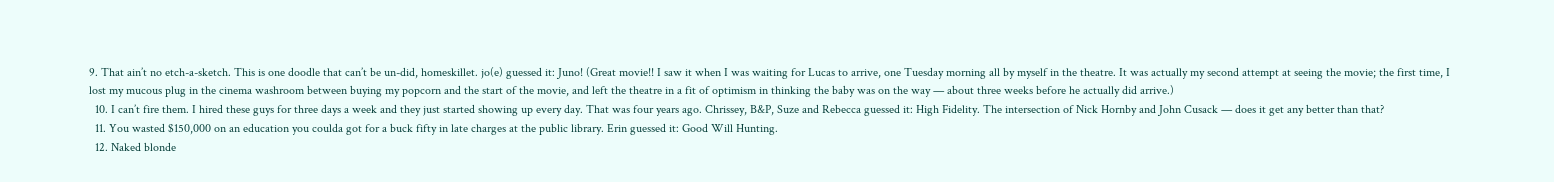9. That ain’t no etch-a-sketch. This is one doodle that can’t be un-did, homeskillet. jo(e) guessed it: Juno! (Great movie!! I saw it when I was waiting for Lucas to arrive, one Tuesday morning all by myself in the theatre. It was actually my second attempt at seeing the movie; the first time, I lost my mucous plug in the cinema washroom between buying my popcorn and the start of the movie, and left the theatre in a fit of optimism in thinking the baby was on the way — about three weeks before he actually did arrive.)
  10. I can’t fire them. I hired these guys for three days a week and they just started showing up every day. That was four years ago. Chrissey, B&P, Suze and Rebecca guessed it: High Fidelity. The intersection of Nick Hornby and John Cusack — does it get any better than that?
  11. You wasted $150,000 on an education you coulda got for a buck fifty in late charges at the public library. Erin guessed it: Good Will Hunting.
  12. Naked blonde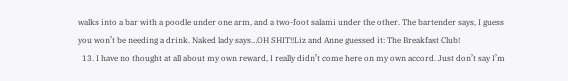walks into a bar with a poodle under one arm, and a two-foot salami under the other. The bartender says, I guess you won’t be needing a drink. Naked lady says…OH SHIT!!Liz and Anne guessed it: The Breakfast Club!
  13. I have no thought at all about my own reward, I really didn’t come here on my own accord. Just don’t say I’m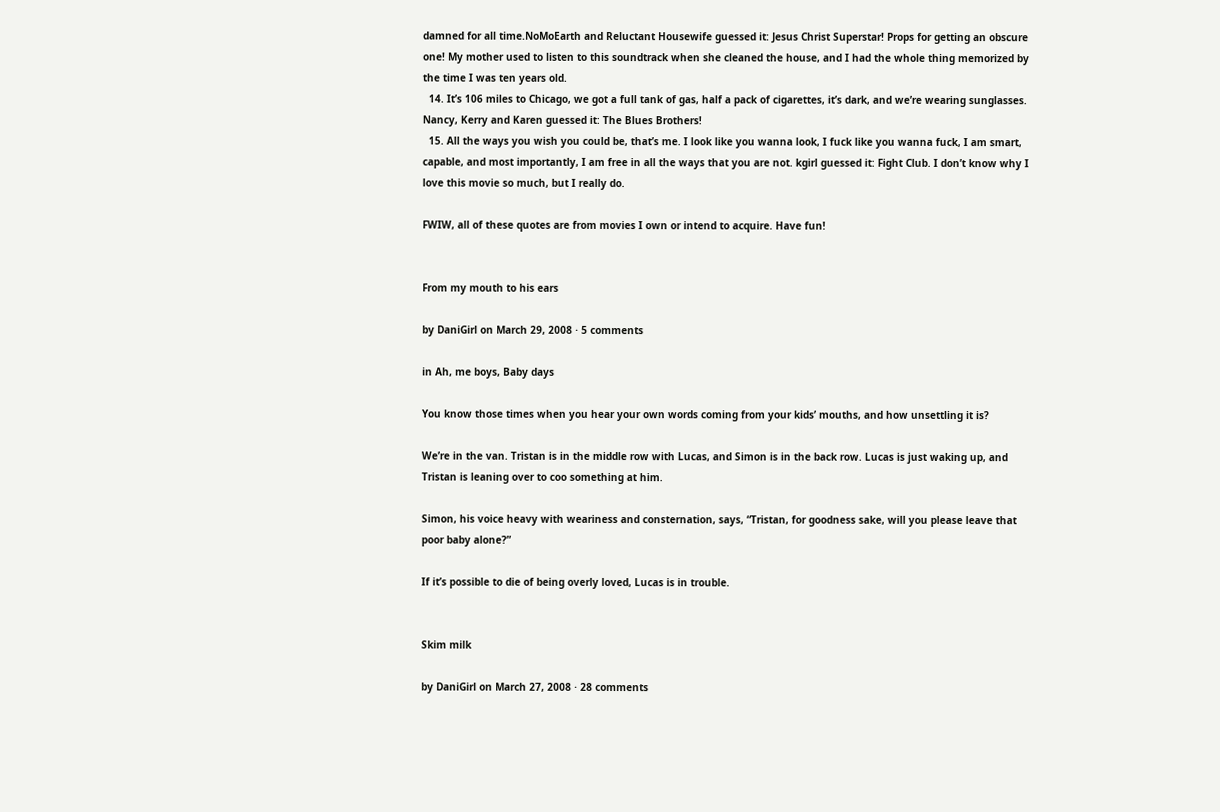damned for all time.NoMoEarth and Reluctant Housewife guessed it: Jesus Christ Superstar! Props for getting an obscure one! My mother used to listen to this soundtrack when she cleaned the house, and I had the whole thing memorized by the time I was ten years old.
  14. It’s 106 miles to Chicago, we got a full tank of gas, half a pack of cigarettes, it’s dark, and we’re wearing sunglasses. Nancy, Kerry and Karen guessed it: The Blues Brothers!
  15. All the ways you wish you could be, that’s me. I look like you wanna look, I fuck like you wanna fuck, I am smart, capable, and most importantly, I am free in all the ways that you are not. kgirl guessed it: Fight Club. I don’t know why I love this movie so much, but I really do.

FWIW, all of these quotes are from movies I own or intend to acquire. Have fun!


From my mouth to his ears

by DaniGirl on March 29, 2008 · 5 comments

in Ah, me boys, Baby days

You know those times when you hear your own words coming from your kids’ mouths, and how unsettling it is?

We’re in the van. Tristan is in the middle row with Lucas, and Simon is in the back row. Lucas is just waking up, and Tristan is leaning over to coo something at him.

Simon, his voice heavy with weariness and consternation, says, “Tristan, for goodness sake, will you please leave that poor baby alone?”

If it’s possible to die of being overly loved, Lucas is in trouble.


Skim milk

by DaniGirl on March 27, 2008 · 28 comments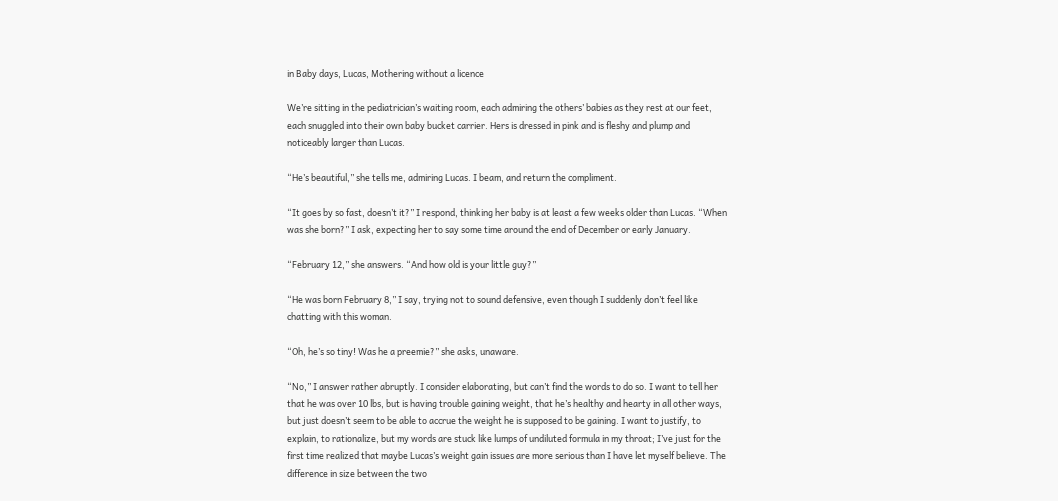in Baby days, Lucas, Mothering without a licence

We’re sitting in the pediatrician’s waiting room, each admiring the others’ babies as they rest at our feet, each snuggled into their own baby bucket carrier. Hers is dressed in pink and is fleshy and plump and noticeably larger than Lucas.

“He’s beautiful,” she tells me, admiring Lucas. I beam, and return the compliment.

“It goes by so fast, doesn’t it?” I respond, thinking her baby is at least a few weeks older than Lucas. “When was she born?” I ask, expecting her to say some time around the end of December or early January.

“February 12,” she answers. “And how old is your little guy?”

“He was born February 8,” I say, trying not to sound defensive, even though I suddenly don’t feel like chatting with this woman.

“Oh, he’s so tiny! Was he a preemie?” she asks, unaware.

“No,” I answer rather abruptly. I consider elaborating, but can’t find the words to do so. I want to tell her that he was over 10 lbs, but is having trouble gaining weight, that he’s healthy and hearty in all other ways, but just doesn’t seem to be able to accrue the weight he is supposed to be gaining. I want to justify, to explain, to rationalize, but my words are stuck like lumps of undiluted formula in my throat; I’ve just for the first time realized that maybe Lucas’s weight gain issues are more serious than I have let myself believe. The difference in size between the two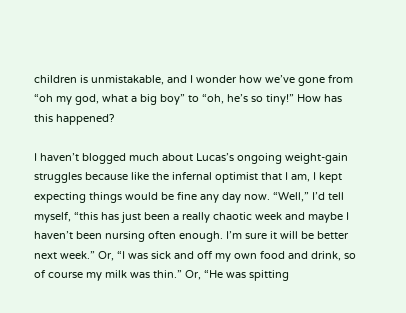children is unmistakable, and I wonder how we’ve gone from “oh my god, what a big boy” to “oh, he’s so tiny!” How has this happened?

I haven’t blogged much about Lucas’s ongoing weight-gain struggles because like the infernal optimist that I am, I kept expecting things would be fine any day now. “Well,” I’d tell myself, “this has just been a really chaotic week and maybe I haven’t been nursing often enough. I’m sure it will be better next week.” Or, “I was sick and off my own food and drink, so of course my milk was thin.” Or, “He was spitting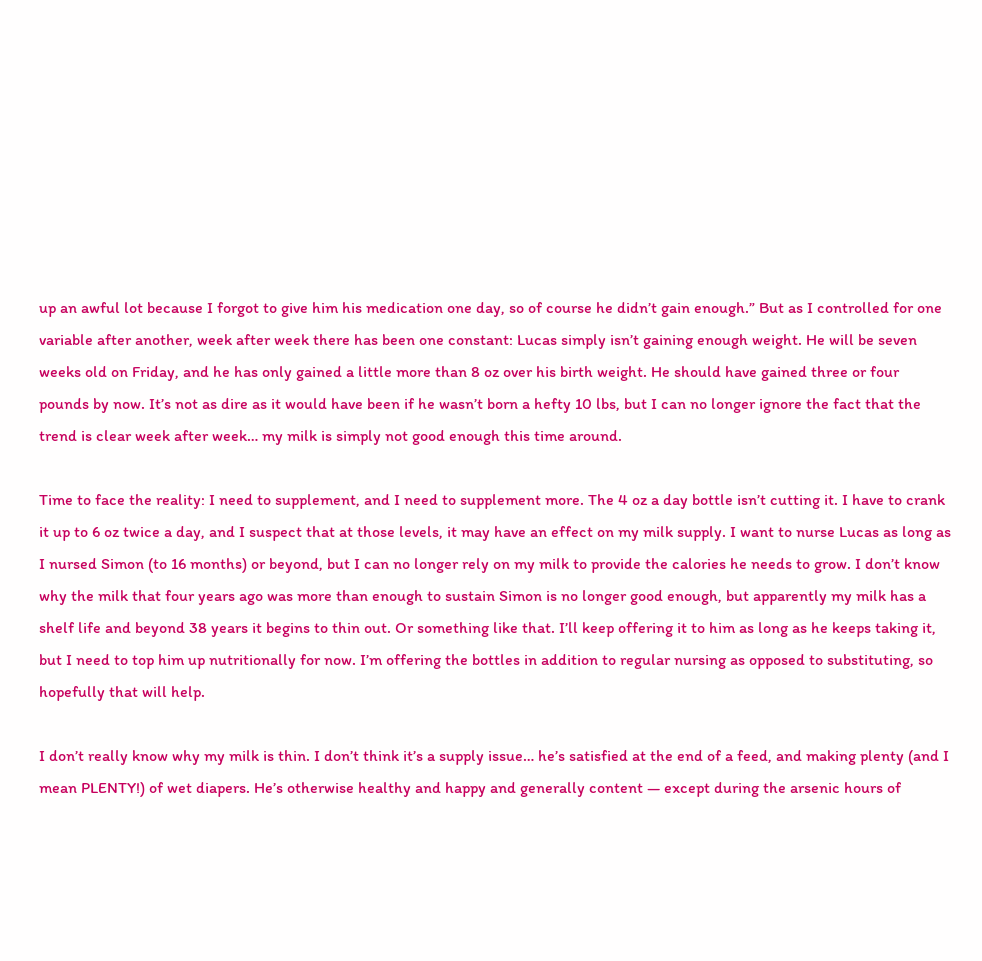up an awful lot because I forgot to give him his medication one day, so of course he didn’t gain enough.” But as I controlled for one variable after another, week after week there has been one constant: Lucas simply isn’t gaining enough weight. He will be seven weeks old on Friday, and he has only gained a little more than 8 oz over his birth weight. He should have gained three or four pounds by now. It’s not as dire as it would have been if he wasn’t born a hefty 10 lbs, but I can no longer ignore the fact that the trend is clear week after week… my milk is simply not good enough this time around.

Time to face the reality: I need to supplement, and I need to supplement more. The 4 oz a day bottle isn’t cutting it. I have to crank it up to 6 oz twice a day, and I suspect that at those levels, it may have an effect on my milk supply. I want to nurse Lucas as long as I nursed Simon (to 16 months) or beyond, but I can no longer rely on my milk to provide the calories he needs to grow. I don’t know why the milk that four years ago was more than enough to sustain Simon is no longer good enough, but apparently my milk has a shelf life and beyond 38 years it begins to thin out. Or something like that. I’ll keep offering it to him as long as he keeps taking it, but I need to top him up nutritionally for now. I’m offering the bottles in addition to regular nursing as opposed to substituting, so hopefully that will help.

I don’t really know why my milk is thin. I don’t think it’s a supply issue… he’s satisfied at the end of a feed, and making plenty (and I mean PLENTY!) of wet diapers. He’s otherwise healthy and happy and generally content — except during the arsenic hours of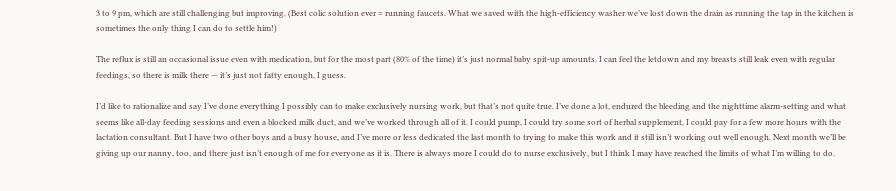3 to 9 pm, which are still challenging but improving. (Best colic solution ever = running faucets. What we saved with the high-efficiency washer we’ve lost down the drain as running the tap in the kitchen is sometimes the only thing I can do to settle him!)

The reflux is still an occasional issue even with medication, but for the most part (80% of the time) it’s just normal baby spit-up amounts. I can feel the letdown and my breasts still leak even with regular feedings, so there is milk there — it’s just not fatty enough, I guess.

I’d like to rationalize and say I’ve done everything I possibly can to make exclusively nursing work, but that’s not quite true. I’ve done a lot, endured the bleeding and the nighttime alarm-setting and what seems like all-day feeding sessions and even a blocked milk duct, and we’ve worked through all of it. I could pump, I could try some sort of herbal supplement, I could pay for a few more hours with the lactation consultant. But I have two other boys and a busy house, and I’ve more or less dedicated the last month to trying to make this work and it still isn’t working out well enough. Next month we’ll be giving up our nanny, too, and there just isn’t enough of me for everyone as it is. There is always more I could do to nurse exclusively, but I think I may have reached the limits of what I’m willing to do.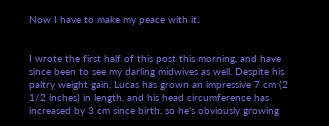Now I have to make my peace with it.


I wrote the first half of this post this morning, and have since been to see my darling midwives as well. Despite his paltry weight gain, Lucas has grown an impressive 7 cm (2 1/2 inches) in length, and his head circumference has increased by 3 cm since birth, so he’s obviously growing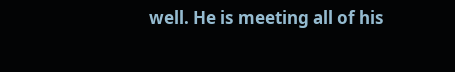well. He is meeting all of his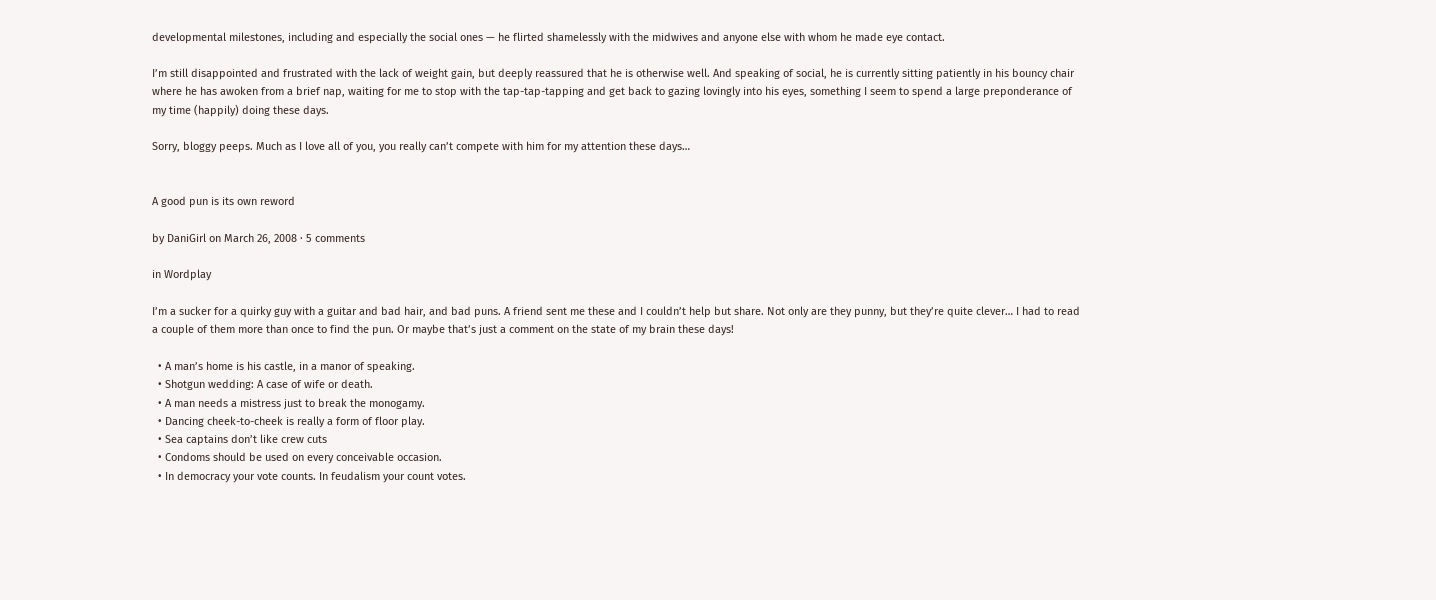developmental milestones, including and especially the social ones — he flirted shamelessly with the midwives and anyone else with whom he made eye contact.

I’m still disappointed and frustrated with the lack of weight gain, but deeply reassured that he is otherwise well. And speaking of social, he is currently sitting patiently in his bouncy chair where he has awoken from a brief nap, waiting for me to stop with the tap-tap-tapping and get back to gazing lovingly into his eyes, something I seem to spend a large preponderance of my time (happily) doing these days.

Sorry, bloggy peeps. Much as I love all of you, you really can’t compete with him for my attention these days…


A good pun is its own reword

by DaniGirl on March 26, 2008 · 5 comments

in Wordplay

I’m a sucker for a quirky guy with a guitar and bad hair, and bad puns. A friend sent me these and I couldn’t help but share. Not only are they punny, but they’re quite clever… I had to read a couple of them more than once to find the pun. Or maybe that’s just a comment on the state of my brain these days!

  • A man’s home is his castle, in a manor of speaking.
  • Shotgun wedding: A case of wife or death.
  • A man needs a mistress just to break the monogamy.
  • Dancing cheek-to-cheek is really a form of floor play.
  • Sea captains don’t like crew cuts
  • Condoms should be used on every conceivable occasion.
  • In democracy your vote counts. In feudalism your count votes.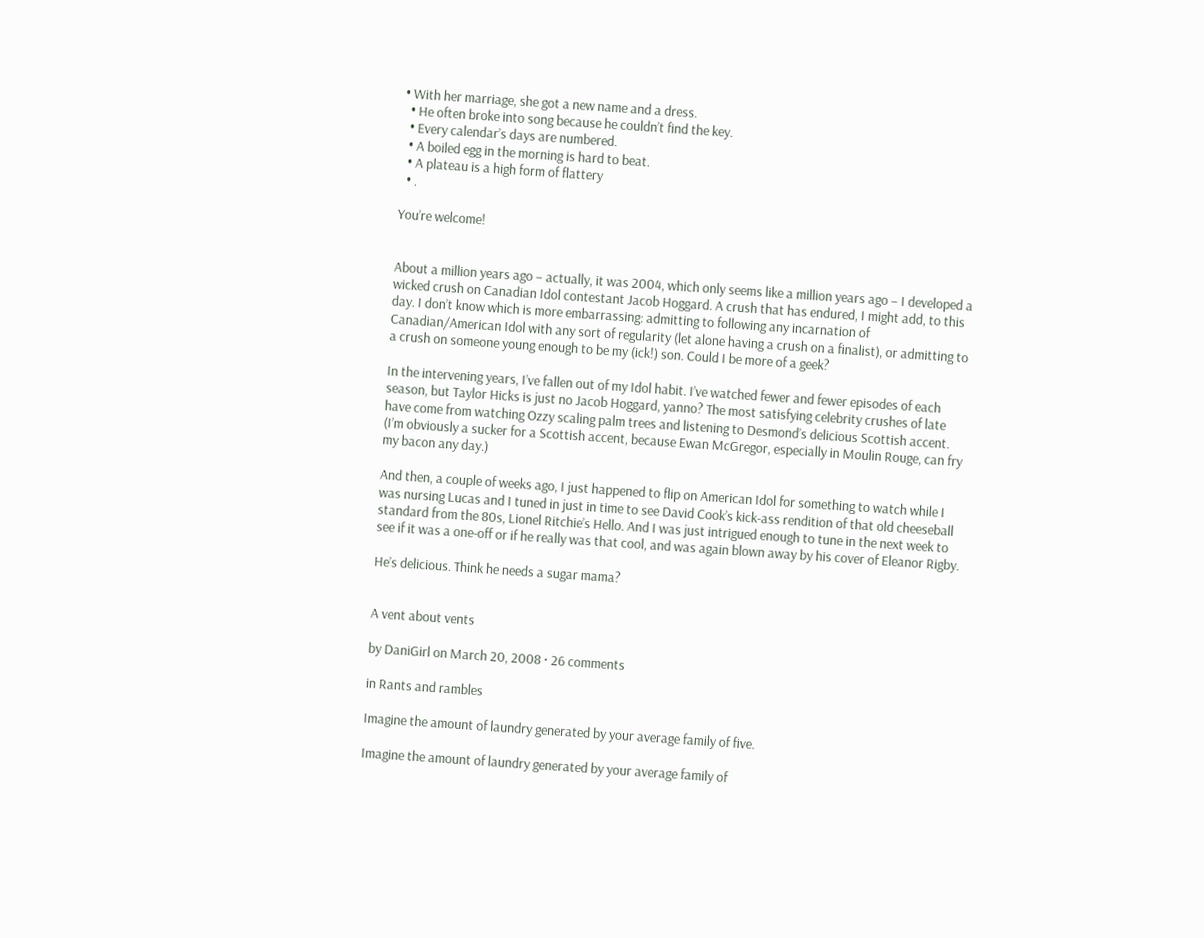• With her marriage, she got a new name and a dress.
  • He often broke into song because he couldn’t find the key.
  • Every calendar’s days are numbered.
  • A boiled egg in the morning is hard to beat.
  • A plateau is a high form of flattery
  • .

You’re welcome!


About a million years ago – actually, it was 2004, which only seems like a million years ago – I developed a wicked crush on Canadian Idol contestant Jacob Hoggard. A crush that has endured, I might add, to this day. I don’t know which is more embarrassing: admitting to following any incarnation of Canadian/American Idol with any sort of regularity (let alone having a crush on a finalist), or admitting to a crush on someone young enough to be my (ick!) son. Could I be more of a geek?

In the intervening years, I’ve fallen out of my Idol habit. I’ve watched fewer and fewer episodes of each season, but Taylor Hicks is just no Jacob Hoggard, yanno? The most satisfying celebrity crushes of late have come from watching Ozzy scaling palm trees and listening to Desmond’s delicious Scottish accent. (I’m obviously a sucker for a Scottish accent, because Ewan McGregor, especially in Moulin Rouge, can fry my bacon any day.)

And then, a couple of weeks ago, I just happened to flip on American Idol for something to watch while I was nursing Lucas and I tuned in just in time to see David Cook’s kick-ass rendition of that old cheeseball standard from the 80s, Lionel Ritchie’s Hello. And I was just intrigued enough to tune in the next week to see if it was a one-off or if he really was that cool, and was again blown away by his cover of Eleanor Rigby.

He’s delicious. Think he needs a sugar mama?


A vent about vents

by DaniGirl on March 20, 2008 · 26 comments

in Rants and rambles

Imagine the amount of laundry generated by your average family of five.

Imagine the amount of laundry generated by your average family of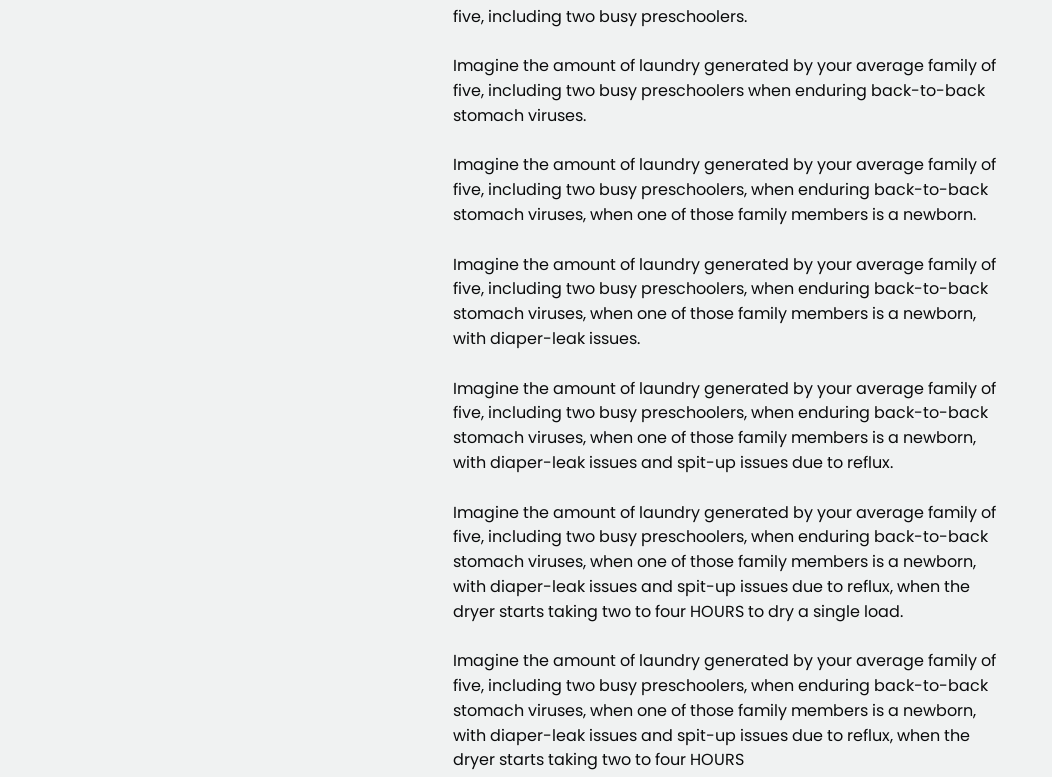five, including two busy preschoolers.

Imagine the amount of laundry generated by your average family of five, including two busy preschoolers when enduring back-to-back stomach viruses.

Imagine the amount of laundry generated by your average family of five, including two busy preschoolers, when enduring back-to-back stomach viruses, when one of those family members is a newborn.

Imagine the amount of laundry generated by your average family of five, including two busy preschoolers, when enduring back-to-back stomach viruses, when one of those family members is a newborn, with diaper-leak issues.

Imagine the amount of laundry generated by your average family of five, including two busy preschoolers, when enduring back-to-back stomach viruses, when one of those family members is a newborn, with diaper-leak issues and spit-up issues due to reflux.

Imagine the amount of laundry generated by your average family of five, including two busy preschoolers, when enduring back-to-back stomach viruses, when one of those family members is a newborn, with diaper-leak issues and spit-up issues due to reflux, when the dryer starts taking two to four HOURS to dry a single load.

Imagine the amount of laundry generated by your average family of five, including two busy preschoolers, when enduring back-to-back stomach viruses, when one of those family members is a newborn, with diaper-leak issues and spit-up issues due to reflux, when the dryer starts taking two to four HOURS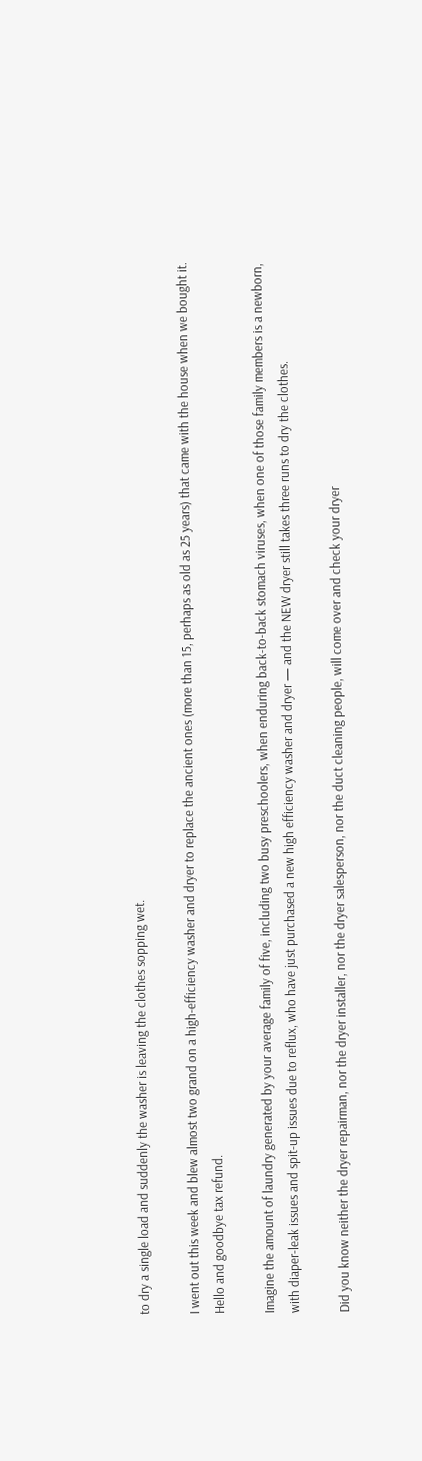to dry a single load and suddenly the washer is leaving the clothes sopping wet.

I went out this week and blew almost two grand on a high-efficiency washer and dryer to replace the ancient ones (more than 15, perhaps as old as 25 years) that came with the house when we bought it. Hello and goodbye tax refund.

Imagine the amount of laundry generated by your average family of five, including two busy preschoolers, when enduring back-to-back stomach viruses, when one of those family members is a newborn, with diaper-leak issues and spit-up issues due to reflux, who have just purchased a new high efficiency washer and dryer — and the NEW dryer still takes three runs to dry the clothes.

Did you know neither the dryer repairman, nor the dryer installer, nor the dryer salesperson, nor the duct cleaning people, will come over and check your dryer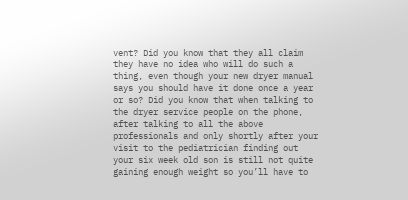vent? Did you know that they all claim they have no idea who will do such a thing, even though your new dryer manual says you should have it done once a year or so? Did you know that when talking to the dryer service people on the phone, after talking to all the above professionals and only shortly after your visit to the pediatrician finding out your six week old son is still not quite gaining enough weight so you’ll have to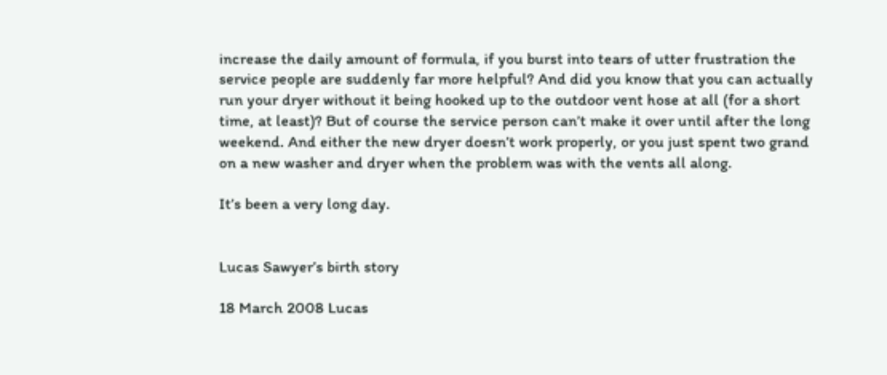increase the daily amount of formula, if you burst into tears of utter frustration the service people are suddenly far more helpful? And did you know that you can actually run your dryer without it being hooked up to the outdoor vent hose at all (for a short time, at least)? But of course the service person can’t make it over until after the long weekend. And either the new dryer doesn’t work properly, or you just spent two grand on a new washer and dryer when the problem was with the vents all along.

It’s been a very long day.


Lucas Sawyer’s birth story

18 March 2008 Lucas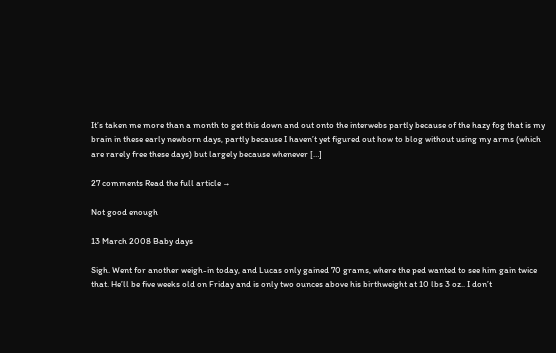It’s taken me more than a month to get this down and out onto the interwebs partly because of the hazy fog that is my brain in these early newborn days, partly because I haven’t yet figured out how to blog without using my arms (which are rarely free these days) but largely because whenever […]

27 comments Read the full article →

Not good enough

13 March 2008 Baby days

Sigh. Went for another weigh-in today, and Lucas only gained 70 grams, where the ped wanted to see him gain twice that. He’ll be five weeks old on Friday and is only two ounces above his birthweight at 10 lbs 3 oz.. I don’t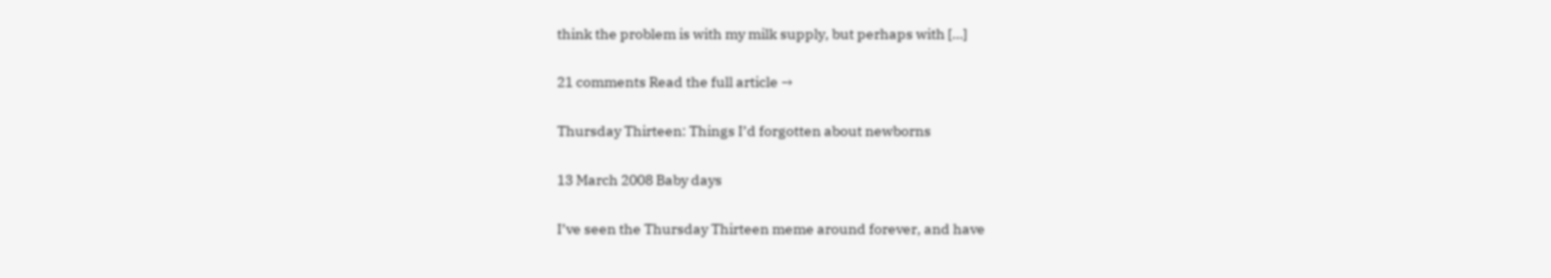think the problem is with my milk supply, but perhaps with […]

21 comments Read the full article →

Thursday Thirteen: Things I’d forgotten about newborns

13 March 2008 Baby days

I’ve seen the Thursday Thirteen meme around forever, and have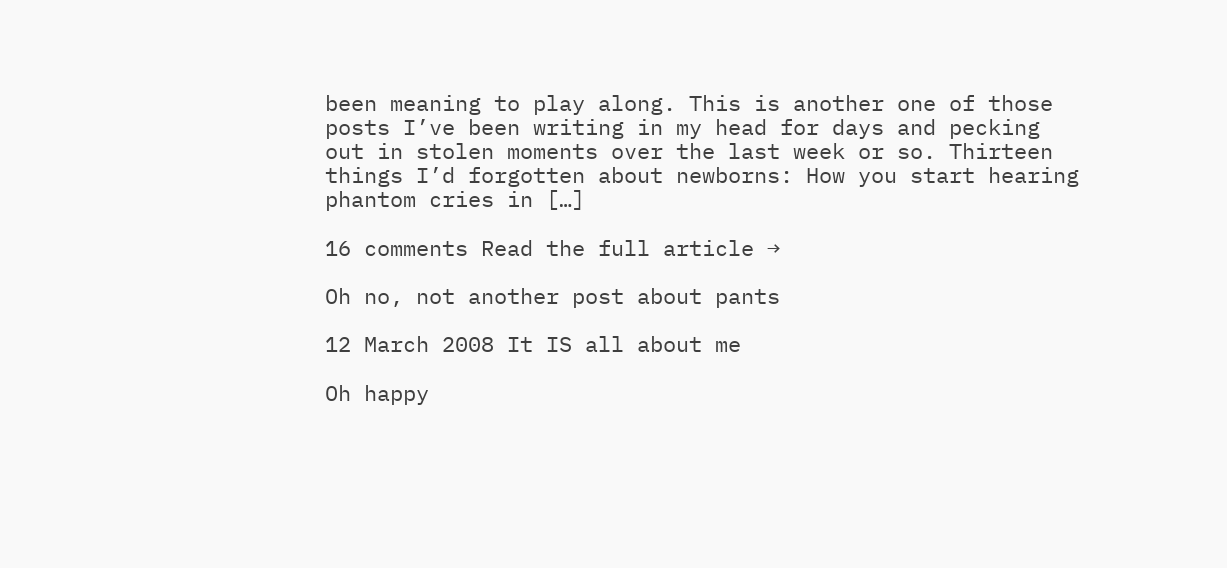been meaning to play along. This is another one of those posts I’ve been writing in my head for days and pecking out in stolen moments over the last week or so. Thirteen things I’d forgotten about newborns: How you start hearing phantom cries in […]

16 comments Read the full article →

Oh no, not another post about pants

12 March 2008 It IS all about me

Oh happy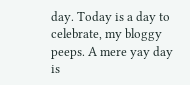day. Today is a day to celebrate, my bloggy peeps. A mere yay day is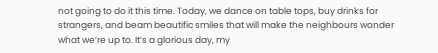not going to do it this time. Today, we dance on table tops, buy drinks for strangers, and beam beautific smiles that will make the neighbours wonder what we’re up to. It’s a glorious day, my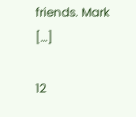friends. Mark […]

12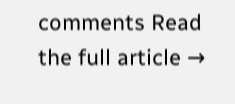comments Read the full article →